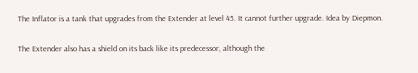The Inflator is a tank that upgrades from the Extender at level 45. It cannot further upgrade. Idea by Diepmon.


The Extender also has a shield on its back like its predecessor, although the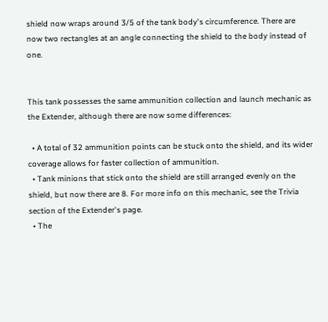shield now wraps around 3/5 of the tank body's circumference. There are now two rectangles at an angle connecting the shield to the body instead of one.


This tank possesses the same ammunition collection and launch mechanic as the Extender, although there are now some differences:

  • A total of 32 ammunition points can be stuck onto the shield, and its wider coverage allows for faster collection of ammunition.
  • Tank minions that stick onto the shield are still arranged evenly on the shield, but now there are 8. For more info on this mechanic, see the Trivia section of the Extender's page.
  • The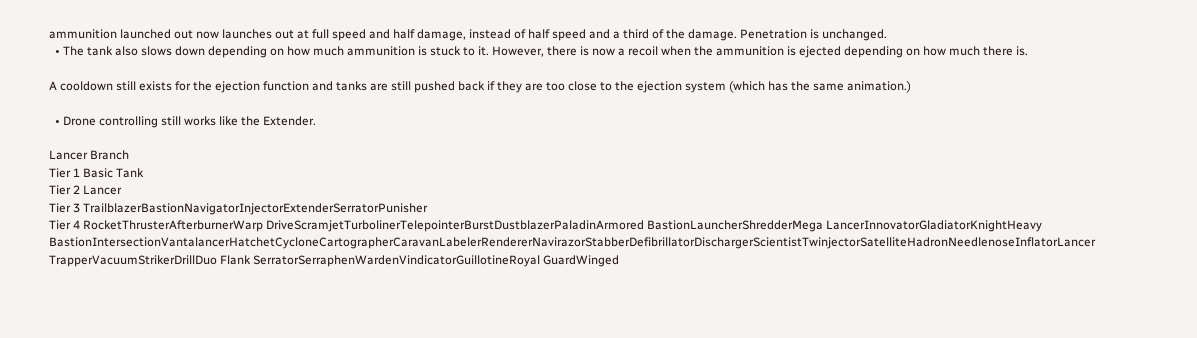ammunition launched out now launches out at full speed and half damage, instead of half speed and a third of the damage. Penetration is unchanged.
  • The tank also slows down depending on how much ammunition is stuck to it. However, there is now a recoil when the ammunition is ejected depending on how much there is.

A cooldown still exists for the ejection function and tanks are still pushed back if they are too close to the ejection system (which has the same animation.)

  • Drone controlling still works like the Extender.

Lancer Branch
Tier 1 Basic Tank
Tier 2 Lancer
Tier 3 TrailblazerBastionNavigatorInjectorExtenderSerratorPunisher
Tier 4 RocketThrusterAfterburnerWarp DriveScramjetTurbolinerTelepointerBurstDustblazerPaladinArmored BastionLauncherShredderMega LancerInnovatorGladiatorKnightHeavy BastionIntersectionVantalancerHatchetCycloneCartographerCaravanLabelerRendererNavirazorStabberDefibrillatorDischargerScientistTwinjectorSatelliteHadronNeedlenoseInflatorLancer TrapperVacuumStrikerDrillDuo Flank SerratorSerraphenWardenVindicatorGuillotineRoyal GuardWinged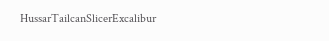HussarTailcanSlicerExcalibur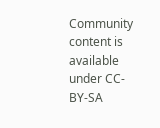Community content is available under CC-BY-SA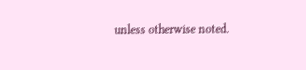unless otherwise noted.